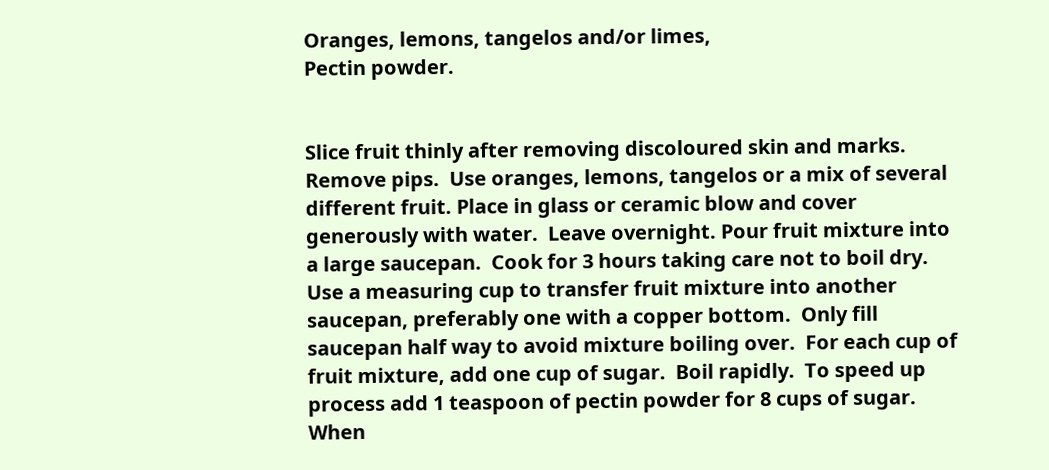Oranges, lemons, tangelos and/or limes,
Pectin powder.


Slice fruit thinly after removing discoloured skin and marks.  Remove pips.  Use oranges, lemons, tangelos or a mix of several different fruit. Place in glass or ceramic blow and cover generously with water.  Leave overnight. Pour fruit mixture into a large saucepan.  Cook for 3 hours taking care not to boil dry.  Use a measuring cup to transfer fruit mixture into another saucepan, preferably one with a copper bottom.  Only fill saucepan half way to avoid mixture boiling over.  For each cup of fruit mixture, add one cup of sugar.  Boil rapidly.  To speed up process add 1 teaspoon of pectin powder for 8 cups of sugar.  When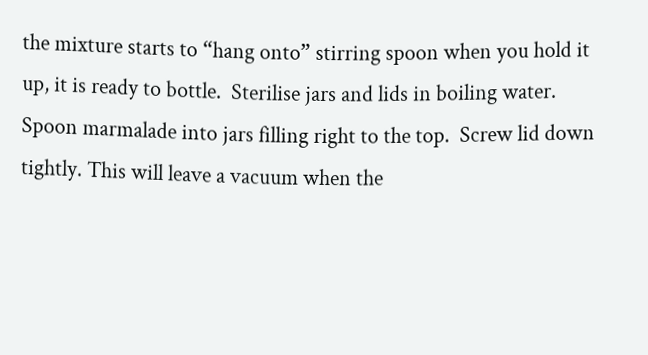the mixture starts to “hang onto” stirring spoon when you hold it up, it is ready to bottle.  Sterilise jars and lids in boiling water.  Spoon marmalade into jars filling right to the top.  Screw lid down tightly. This will leave a vacuum when the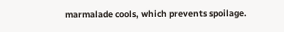marmalade cools, which prevents spoilage.